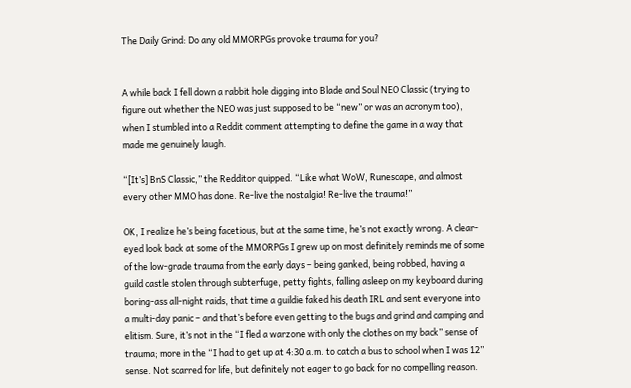The Daily Grind: Do any old MMORPGs provoke trauma for you?


A while back I fell down a rabbit hole digging into Blade and Soul NEO Classic (trying to figure out whether the NEO was just supposed to be “new” or was an acronym too), when I stumbled into a Reddit comment attempting to define the game in a way that made me genuinely laugh.

“[It’s] BnS Classic,” the Redditor quipped. “Like what WoW, Runescape, and almost every other MMO has done. Re-live the nostalgia! Re-live the trauma!”

OK, I realize he’s being facetious, but at the same time, he’s not exactly wrong. A clear-eyed look back at some of the MMORPGs I grew up on most definitely reminds me of some of the low-grade trauma from the early days – being ganked, being robbed, having a guild castle stolen through subterfuge, petty fights, falling asleep on my keyboard during boring-ass all-night raids, that time a guildie faked his death IRL and sent everyone into a multi-day panic – and that’s before even getting to the bugs and grind and camping and elitism. Sure, it’s not in the “I fled a warzone with only the clothes on my back” sense of trauma; more in the “I had to get up at 4:30 a.m. to catch a bus to school when I was 12” sense. Not scarred for life, but definitely not eager to go back for no compelling reason.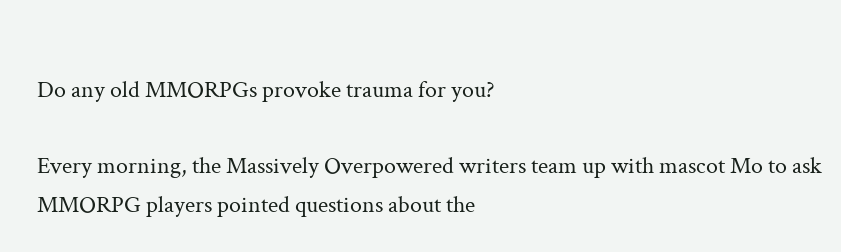Do any old MMORPGs provoke trauma for you?

Every morning, the Massively Overpowered writers team up with mascot Mo to ask MMORPG players pointed questions about the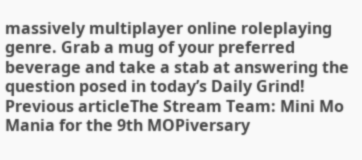massively multiplayer online roleplaying genre. Grab a mug of your preferred beverage and take a stab at answering the question posed in today’s Daily Grind!
Previous articleThe Stream Team: Mini Mo Mania for the 9th MOPiversary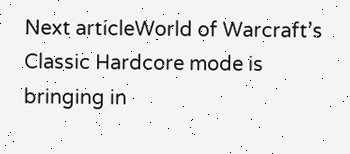Next articleWorld of Warcraft’s Classic Hardcore mode is bringing in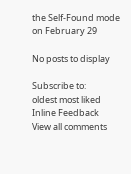the Self-Found mode on February 29

No posts to display

Subscribe to:
oldest most liked
Inline Feedback
View all comments